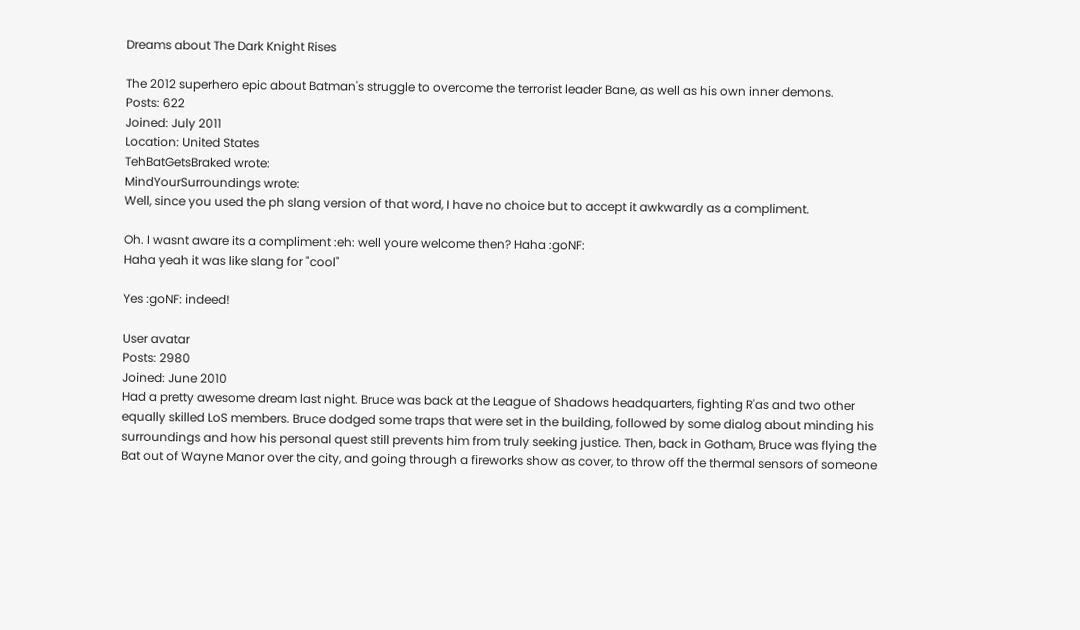Dreams about The Dark Knight Rises

The 2012 superhero epic about Batman's struggle to overcome the terrorist leader Bane, as well as his own inner demons.
Posts: 622
Joined: July 2011
Location: United States
TehBatGetsBraked wrote:
MindYourSurroundings wrote:
Well, since you used the ph slang version of that word, I have no choice but to accept it awkwardly as a compliment.

Oh. I wasnt aware its a compliment :eh: well youre welcome then? Haha :goNF:
Haha yeah it was like slang for "cool"

Yes :goNF: indeed!

User avatar
Posts: 2980
Joined: June 2010
Had a pretty awesome dream last night. Bruce was back at the League of Shadows headquarters, fighting R'as and two other equally skilled LoS members. Bruce dodged some traps that were set in the building, followed by some dialog about minding his surroundings and how his personal quest still prevents him from truly seeking justice. Then, back in Gotham, Bruce was flying the Bat out of Wayne Manor over the city, and going through a fireworks show as cover, to throw off the thermal sensors of someone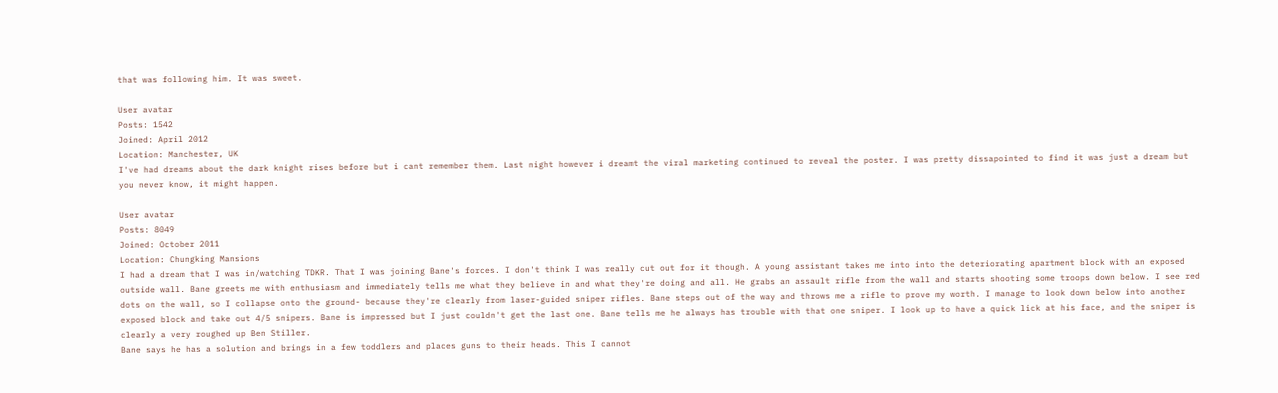that was following him. It was sweet.

User avatar
Posts: 1542
Joined: April 2012
Location: Manchester, UK
I've had dreams about the dark knight rises before but i cant remember them. Last night however i dreamt the viral marketing continued to reveal the poster. I was pretty dissapointed to find it was just a dream but you never know, it might happen.

User avatar
Posts: 8049
Joined: October 2011
Location: Chungking Mansions
I had a dream that I was in/watching TDKR. That I was joining Bane's forces. I don't think I was really cut out for it though. A young assistant takes me into into the deteriorating apartment block with an exposed outside wall. Bane greets me with enthusiasm and immediately tells me what they believe in and what they're doing and all. He grabs an assault rifle from the wall and starts shooting some troops down below. I see red dots on the wall, so I collapse onto the ground- because they're clearly from laser-guided sniper rifles. Bane steps out of the way and throws me a rifle to prove my worth. I manage to look down below into another exposed block and take out 4/5 snipers. Bane is impressed but I just couldn't get the last one. Bane tells me he always has trouble with that one sniper. I look up to have a quick lick at his face, and the sniper is clearly a very roughed up Ben Stiller.
Bane says he has a solution and brings in a few toddlers and places guns to their heads. This I cannot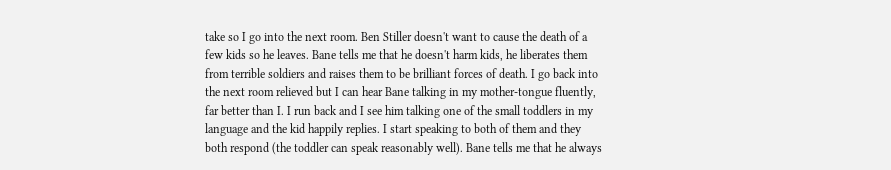take so I go into the next room. Ben Stiller doesn't want to cause the death of a few kids so he leaves. Bane tells me that he doesn't harm kids, he liberates them from terrible soldiers and raises them to be brilliant forces of death. I go back into the next room relieved but I can hear Bane talking in my mother-tongue fluently, far better than I. I run back and I see him talking one of the small toddlers in my language and the kid happily replies. I start speaking to both of them and they both respond (the toddler can speak reasonably well). Bane tells me that he always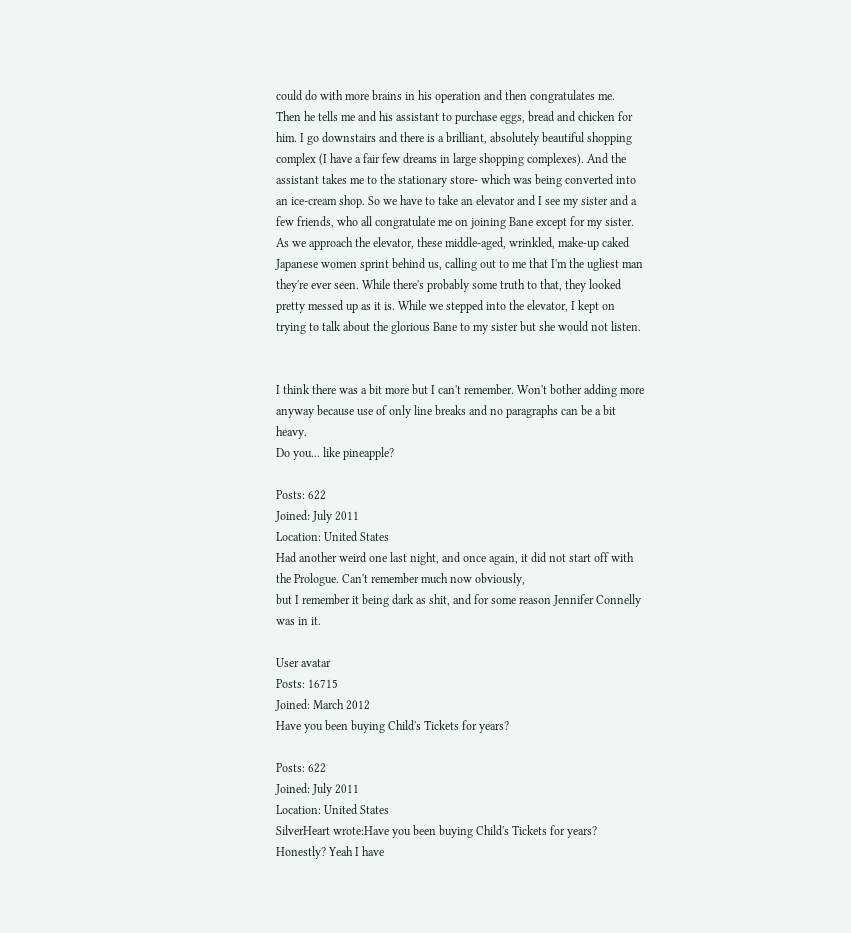could do with more brains in his operation and then congratulates me.
Then he tells me and his assistant to purchase eggs, bread and chicken for him. I go downstairs and there is a brilliant, absolutely beautiful shopping complex (I have a fair few dreams in large shopping complexes). And the assistant takes me to the stationary store- which was being converted into an ice-cream shop. So we have to take an elevator and I see my sister and a few friends, who all congratulate me on joining Bane except for my sister. As we approach the elevator, these middle-aged, wrinkled, make-up caked Japanese women sprint behind us, calling out to me that I'm the ugliest man they're ever seen. While there's probably some truth to that, they looked pretty messed up as it is. While we stepped into the elevator, I kept on trying to talk about the glorious Bane to my sister but she would not listen.


I think there was a bit more but I can't remember. Won't bother adding more anyway because use of only line breaks and no paragraphs can be a bit heavy.
Do you... like pineapple?

Posts: 622
Joined: July 2011
Location: United States
Had another weird one last night, and once again, it did not start off with the Prologue. Can't remember much now obviously,
but I remember it being dark as shit, and for some reason Jennifer Connelly was in it.

User avatar
Posts: 16715
Joined: March 2012
Have you been buying Child's Tickets for years?

Posts: 622
Joined: July 2011
Location: United States
SilverHeart wrote:Have you been buying Child's Tickets for years?
Honestly? Yeah I have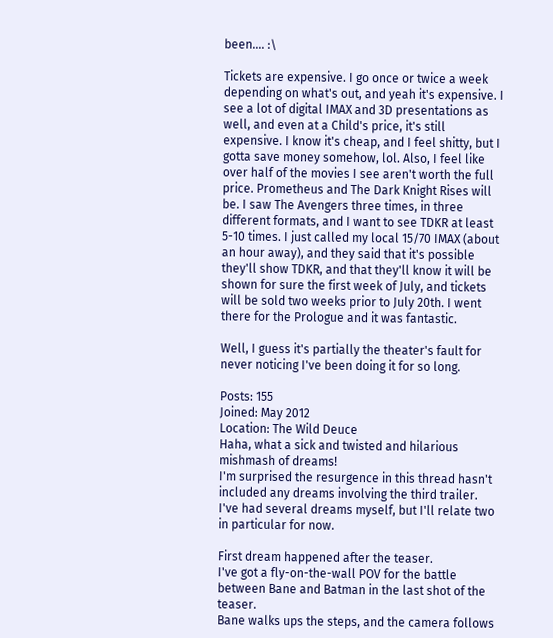been.... :\

Tickets are expensive. I go once or twice a week depending on what's out, and yeah it's expensive. I see a lot of digital IMAX and 3D presentations as well, and even at a Child's price, it's still expensive. I know it's cheap, and I feel shitty, but I gotta save money somehow, lol. Also, I feel like over half of the movies I see aren't worth the full price. Prometheus and The Dark Knight Rises will be. I saw The Avengers three times, in three different formats, and I want to see TDKR at least 5-10 times. I just called my local 15/70 IMAX (about an hour away), and they said that it's possible they'll show TDKR, and that they'll know it will be shown for sure the first week of July, and tickets will be sold two weeks prior to July 20th. I went there for the Prologue and it was fantastic.

Well, I guess it's partially the theater's fault for never noticing I've been doing it for so long.

Posts: 155
Joined: May 2012
Location: The Wild Deuce
Haha, what a sick and twisted and hilarious mishmash of dreams!
I'm surprised the resurgence in this thread hasn't included any dreams involving the third trailer.
I've had several dreams myself, but I'll relate two in particular for now.

First dream happened after the teaser.
I've got a fly-on-the-wall POV for the battle between Bane and Batman in the last shot of the teaser.
Bane walks ups the steps, and the camera follows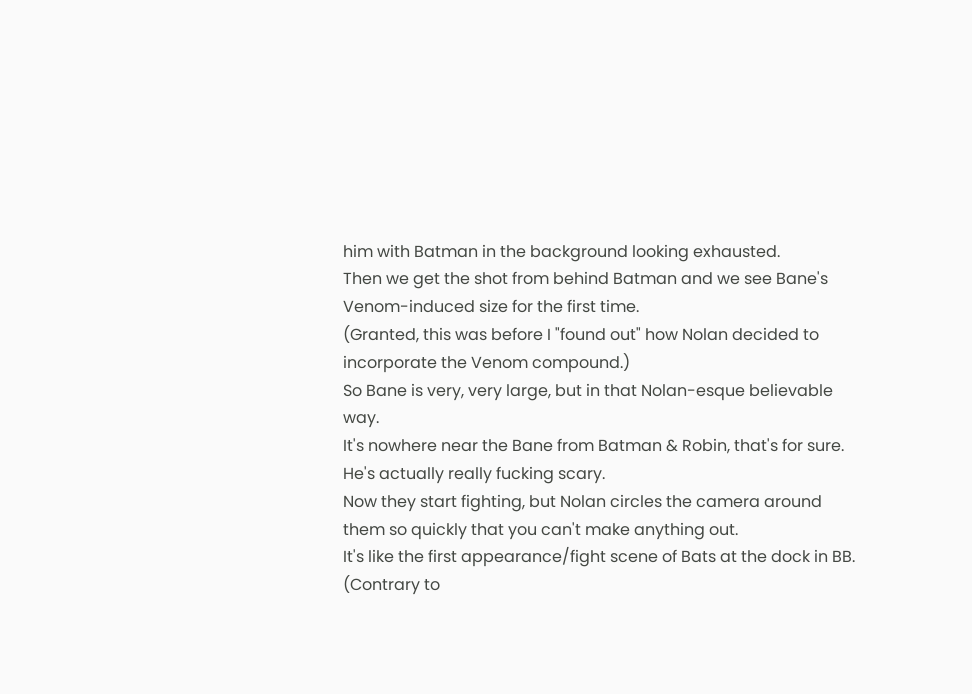him with Batman in the background looking exhausted.
Then we get the shot from behind Batman and we see Bane's Venom-induced size for the first time.
(Granted, this was before I "found out" how Nolan decided to incorporate the Venom compound.)
So Bane is very, very large, but in that Nolan-esque believable way.
It's nowhere near the Bane from Batman & Robin, that's for sure.
He's actually really fucking scary.
Now they start fighting, but Nolan circles the camera around them so quickly that you can't make anything out.
It's like the first appearance/fight scene of Bats at the dock in BB.
(Contrary to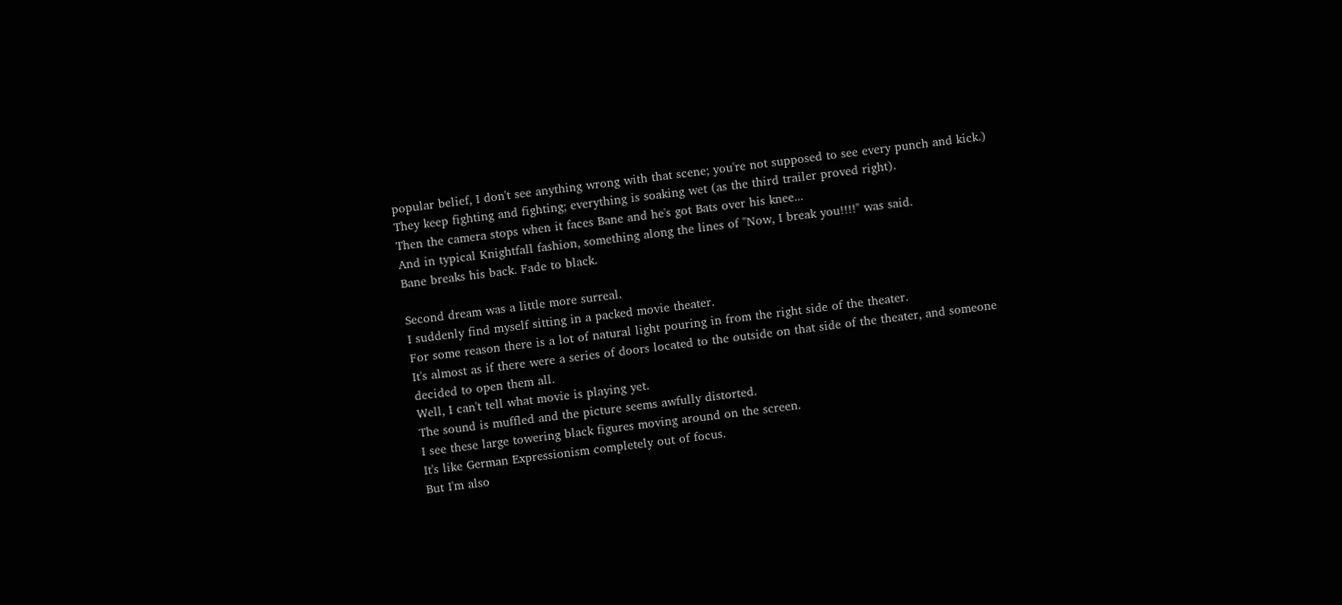popular belief, I don't see anything wrong with that scene; you're not supposed to see every punch and kick.)
They keep fighting and fighting; everything is soaking wet (as the third trailer proved right).
Then the camera stops when it faces Bane and he's got Bats over his knee...
And in typical Knightfall fashion, something along the lines of "Now, I break you!!!!" was said.
Bane breaks his back. Fade to black.

Second dream was a little more surreal.
I suddenly find myself sitting in a packed movie theater.
For some reason there is a lot of natural light pouring in from the right side of the theater.
It's almost as if there were a series of doors located to the outside on that side of the theater, and someone decided to open them all.
Well, I can't tell what movie is playing yet.
The sound is muffled and the picture seems awfully distorted.
I see these large towering black figures moving around on the screen.
It's like German Expressionism completely out of focus.
But I'm also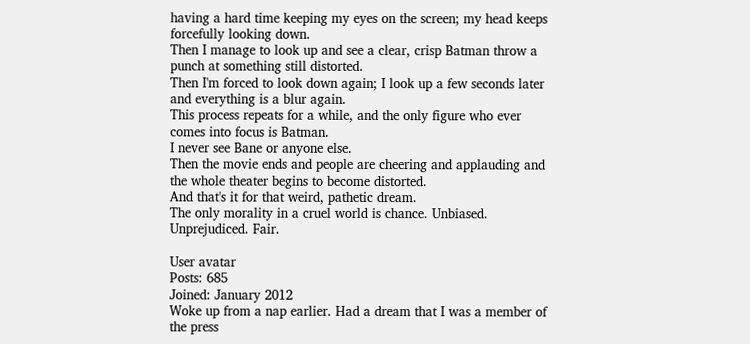having a hard time keeping my eyes on the screen; my head keeps forcefully looking down.
Then I manage to look up and see a clear, crisp Batman throw a punch at something still distorted.
Then I'm forced to look down again; I look up a few seconds later and everything is a blur again.
This process repeats for a while, and the only figure who ever comes into focus is Batman.
I never see Bane or anyone else.
Then the movie ends and people are cheering and applauding and the whole theater begins to become distorted.
And that's it for that weird, pathetic dream.
The only morality in a cruel world is chance. Unbiased. Unprejudiced. Fair.

User avatar
Posts: 685
Joined: January 2012
Woke up from a nap earlier. Had a dream that I was a member of the press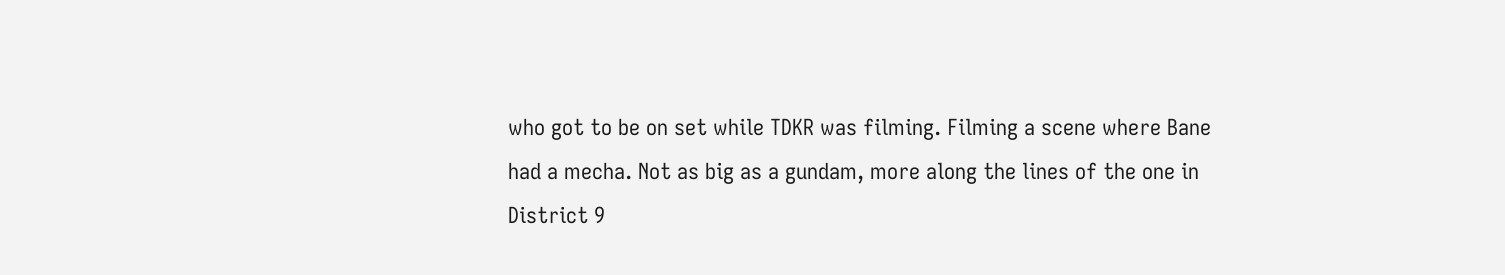who got to be on set while TDKR was filming. Filming a scene where Bane had a mecha. Not as big as a gundam, more along the lines of the one in District 9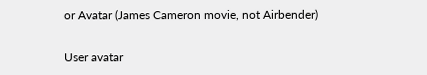or Avatar (James Cameron movie, not Airbender)

User avatar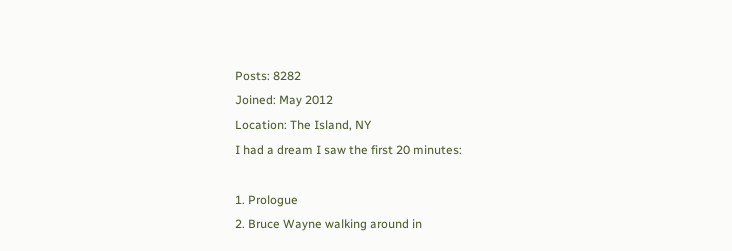Posts: 8282
Joined: May 2012
Location: The Island, NY
I had a dream I saw the first 20 minutes:

1. Prologue
2. Bruce Wayne walking around in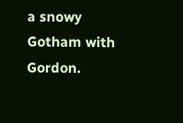a snowy Gotham with Gordon.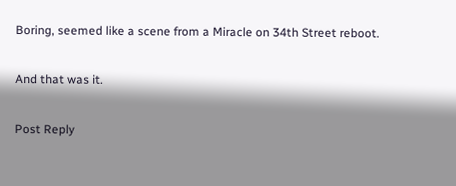Boring, seemed like a scene from a Miracle on 34th Street reboot.

And that was it.

Post Reply